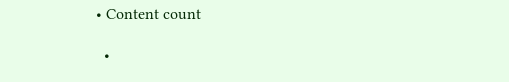• Content count

  •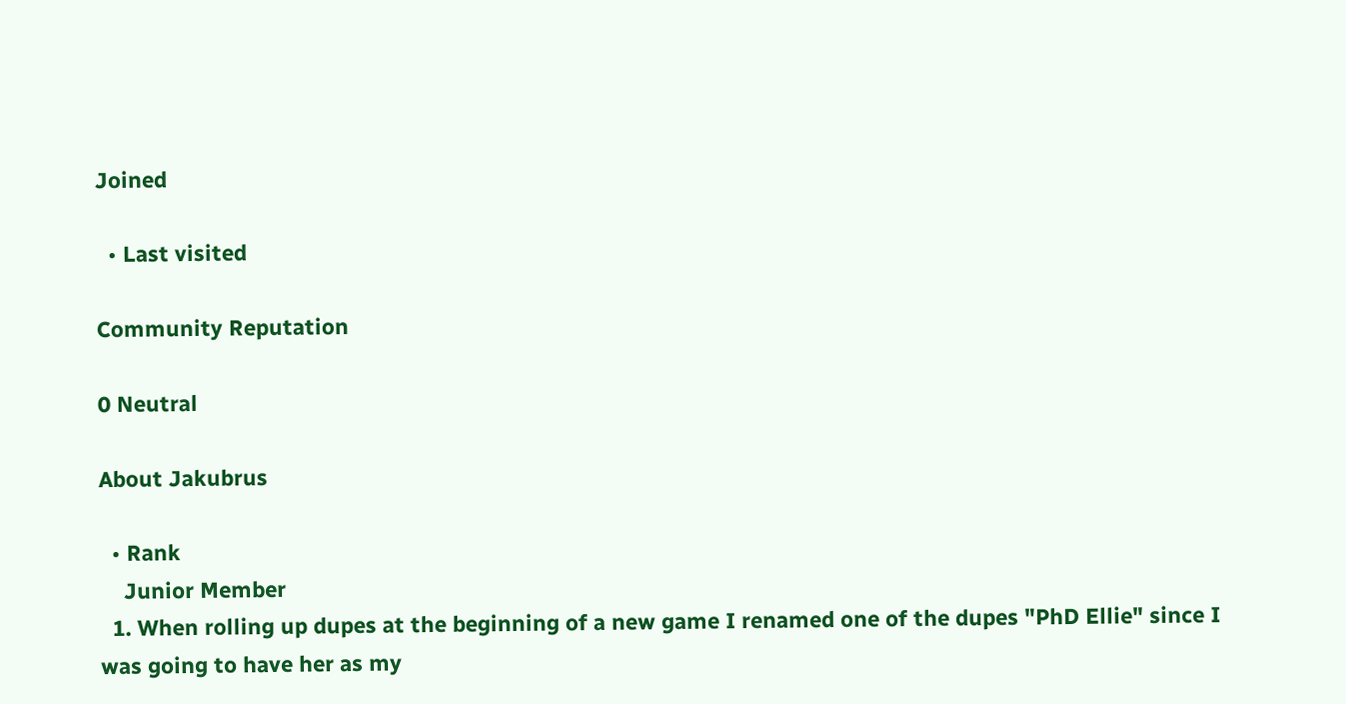Joined

  • Last visited

Community Reputation

0 Neutral

About Jakubrus

  • Rank
    Junior Member
  1. When rolling up dupes at the beginning of a new game I renamed one of the dupes "PhD Ellie" since I was going to have her as my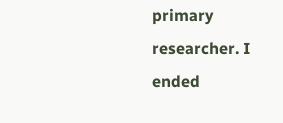primary researcher. I ended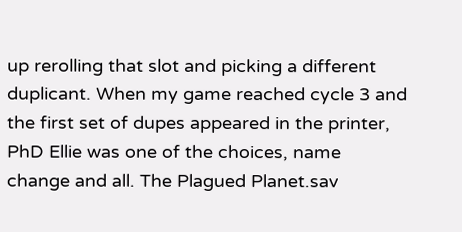up rerolling that slot and picking a different duplicant. When my game reached cycle 3 and the first set of dupes appeared in the printer, PhD Ellie was one of the choices, name change and all. The Plagued Planet.sav